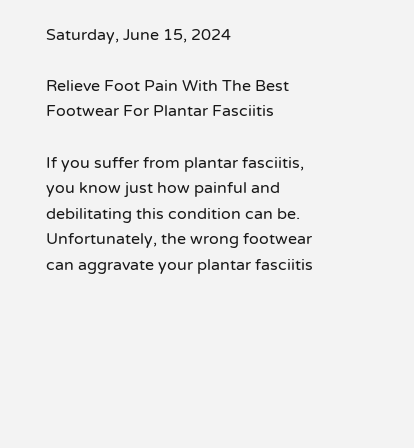Saturday, June 15, 2024

Relieve Foot Pain With The Best Footwear For Plantar Fasciitis

If you suffer from plantar fasciitis, you know just how painful and debilitating this condition can be. Unfortunately, the wrong footwear can aggravate your plantar fasciitis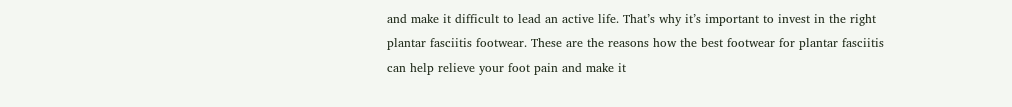and make it difficult to lead an active life. That’s why it’s important to invest in the right plantar fasciitis footwear. These are the reasons how the best footwear for plantar fasciitis can help relieve your foot pain and make it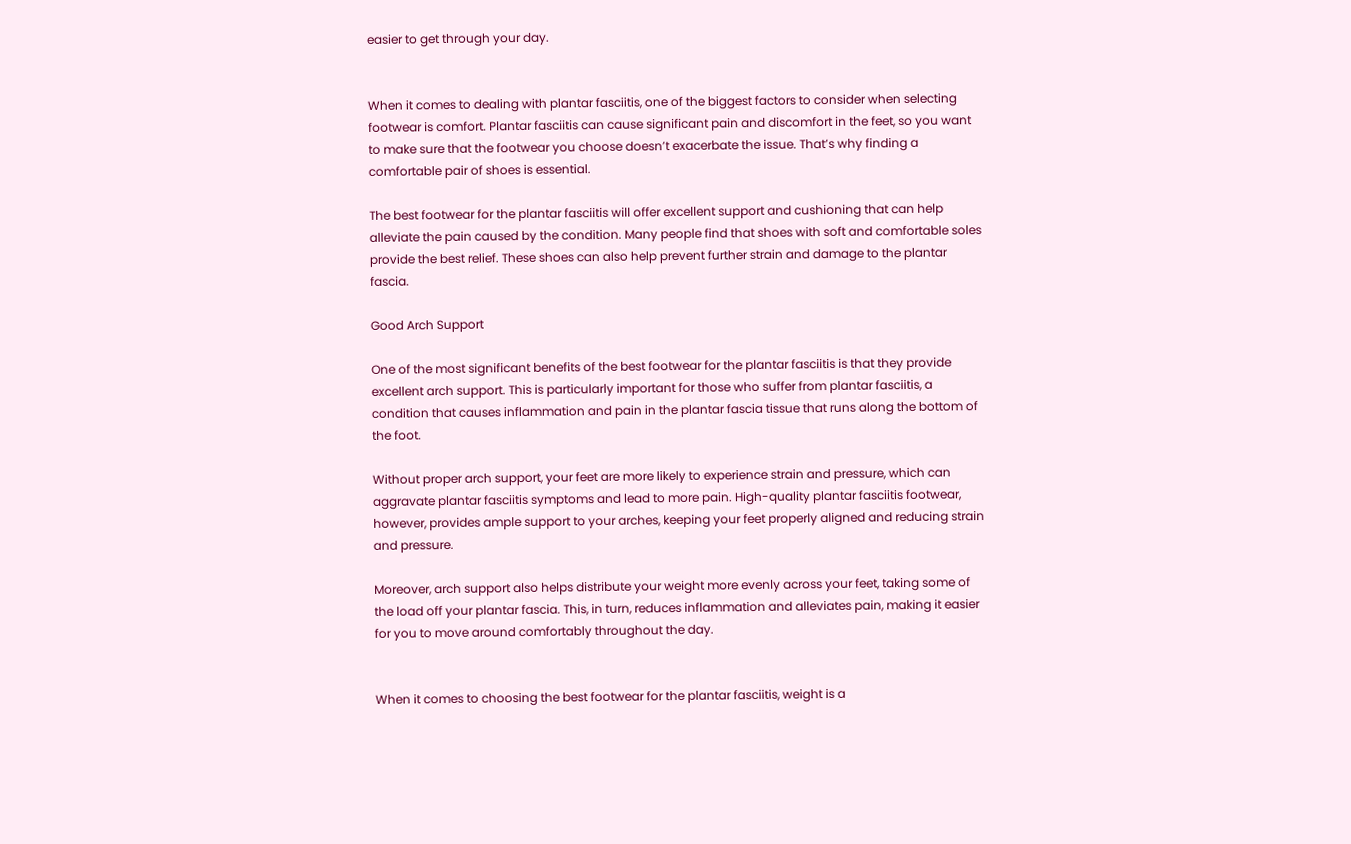easier to get through your day.


When it comes to dealing with plantar fasciitis, one of the biggest factors to consider when selecting footwear is comfort. Plantar fasciitis can cause significant pain and discomfort in the feet, so you want to make sure that the footwear you choose doesn’t exacerbate the issue. That’s why finding a comfortable pair of shoes is essential.

The best footwear for the plantar fasciitis will offer excellent support and cushioning that can help alleviate the pain caused by the condition. Many people find that shoes with soft and comfortable soles provide the best relief. These shoes can also help prevent further strain and damage to the plantar fascia.

Good Arch Support

One of the most significant benefits of the best footwear for the plantar fasciitis is that they provide excellent arch support. This is particularly important for those who suffer from plantar fasciitis, a condition that causes inflammation and pain in the plantar fascia tissue that runs along the bottom of the foot.

Without proper arch support, your feet are more likely to experience strain and pressure, which can aggravate plantar fasciitis symptoms and lead to more pain. High-quality plantar fasciitis footwear, however, provides ample support to your arches, keeping your feet properly aligned and reducing strain and pressure.

Moreover, arch support also helps distribute your weight more evenly across your feet, taking some of the load off your plantar fascia. This, in turn, reduces inflammation and alleviates pain, making it easier for you to move around comfortably throughout the day.


When it comes to choosing the best footwear for the plantar fasciitis, weight is a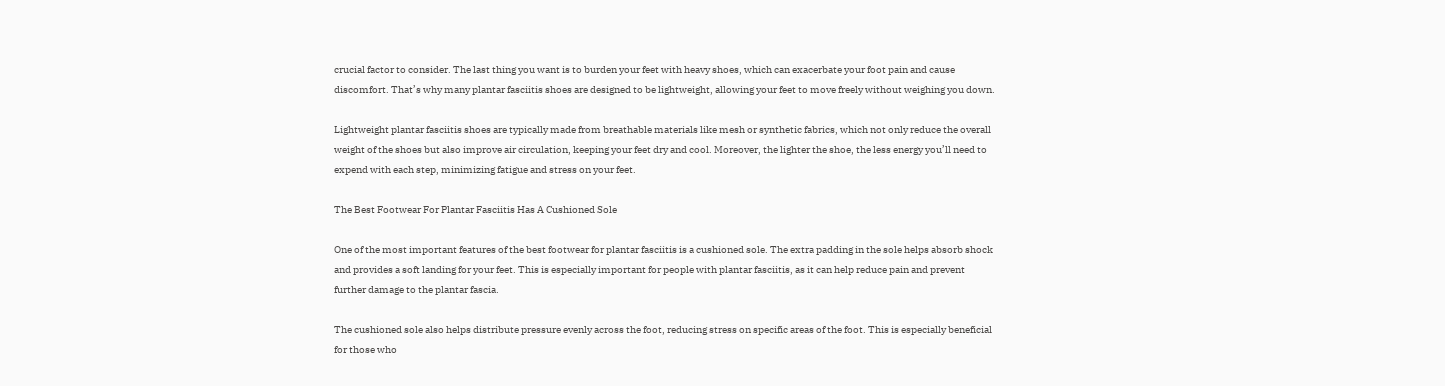crucial factor to consider. The last thing you want is to burden your feet with heavy shoes, which can exacerbate your foot pain and cause discomfort. That’s why many plantar fasciitis shoes are designed to be lightweight, allowing your feet to move freely without weighing you down.

Lightweight plantar fasciitis shoes are typically made from breathable materials like mesh or synthetic fabrics, which not only reduce the overall weight of the shoes but also improve air circulation, keeping your feet dry and cool. Moreover, the lighter the shoe, the less energy you’ll need to expend with each step, minimizing fatigue and stress on your feet.

The Best Footwear For Plantar Fasciitis Has A Cushioned Sole

One of the most important features of the best footwear for plantar fasciitis is a cushioned sole. The extra padding in the sole helps absorb shock and provides a soft landing for your feet. This is especially important for people with plantar fasciitis, as it can help reduce pain and prevent further damage to the plantar fascia.

The cushioned sole also helps distribute pressure evenly across the foot, reducing stress on specific areas of the foot. This is especially beneficial for those who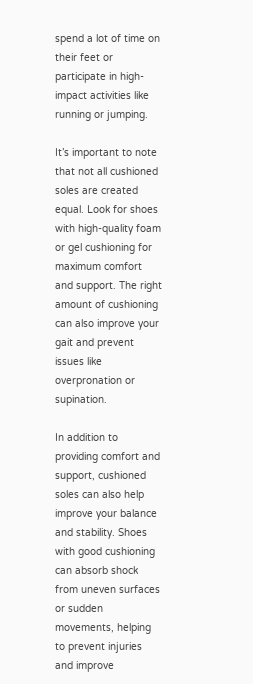spend a lot of time on their feet or participate in high-impact activities like running or jumping.

It’s important to note that not all cushioned soles are created equal. Look for shoes with high-quality foam or gel cushioning for maximum comfort and support. The right amount of cushioning can also improve your gait and prevent issues like overpronation or supination.

In addition to providing comfort and support, cushioned soles can also help improve your balance and stability. Shoes with good cushioning can absorb shock from uneven surfaces or sudden movements, helping to prevent injuries and improve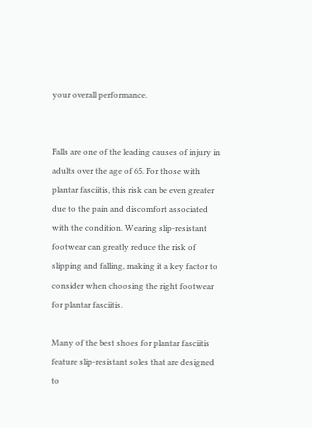your overall performance.


Falls are one of the leading causes of injury in adults over the age of 65. For those with plantar fasciitis, this risk can be even greater due to the pain and discomfort associated with the condition. Wearing slip-resistant footwear can greatly reduce the risk of slipping and falling, making it a key factor to consider when choosing the right footwear for plantar fasciitis.

Many of the best shoes for plantar fasciitis feature slip-resistant soles that are designed to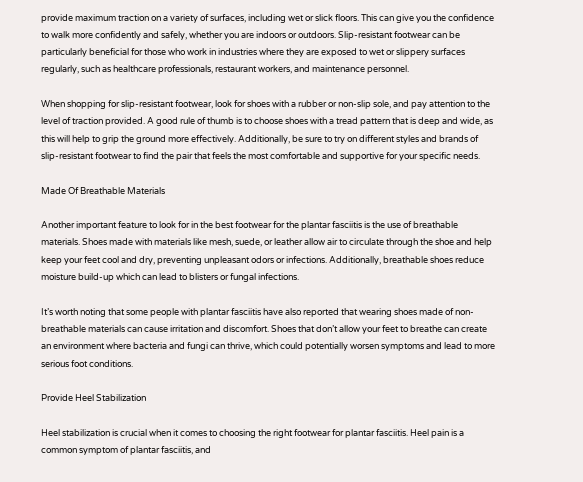provide maximum traction on a variety of surfaces, including wet or slick floors. This can give you the confidence to walk more confidently and safely, whether you are indoors or outdoors. Slip-resistant footwear can be particularly beneficial for those who work in industries where they are exposed to wet or slippery surfaces regularly, such as healthcare professionals, restaurant workers, and maintenance personnel.

When shopping for slip-resistant footwear, look for shoes with a rubber or non-slip sole, and pay attention to the level of traction provided. A good rule of thumb is to choose shoes with a tread pattern that is deep and wide, as this will help to grip the ground more effectively. Additionally, be sure to try on different styles and brands of slip-resistant footwear to find the pair that feels the most comfortable and supportive for your specific needs.

Made Of Breathable Materials

Another important feature to look for in the best footwear for the plantar fasciitis is the use of breathable materials. Shoes made with materials like mesh, suede, or leather allow air to circulate through the shoe and help keep your feet cool and dry, preventing unpleasant odors or infections. Additionally, breathable shoes reduce moisture build-up which can lead to blisters or fungal infections.

It’s worth noting that some people with plantar fasciitis have also reported that wearing shoes made of non-breathable materials can cause irritation and discomfort. Shoes that don’t allow your feet to breathe can create an environment where bacteria and fungi can thrive, which could potentially worsen symptoms and lead to more serious foot conditions.

Provide Heel Stabilization

Heel stabilization is crucial when it comes to choosing the right footwear for plantar fasciitis. Heel pain is a common symptom of plantar fasciitis, and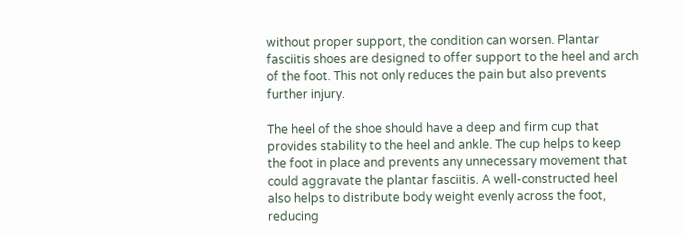without proper support, the condition can worsen. Plantar fasciitis shoes are designed to offer support to the heel and arch of the foot. This not only reduces the pain but also prevents further injury.

The heel of the shoe should have a deep and firm cup that provides stability to the heel and ankle. The cup helps to keep the foot in place and prevents any unnecessary movement that could aggravate the plantar fasciitis. A well-constructed heel also helps to distribute body weight evenly across the foot, reducing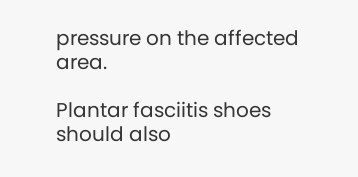pressure on the affected area.

Plantar fasciitis shoes should also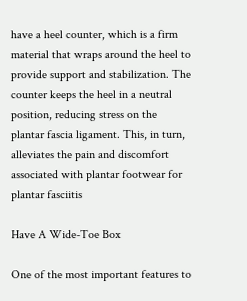have a heel counter, which is a firm material that wraps around the heel to provide support and stabilization. The counter keeps the heel in a neutral position, reducing stress on the plantar fascia ligament. This, in turn, alleviates the pain and discomfort associated with plantar footwear for plantar fasciitis

Have A Wide-Toe Box

One of the most important features to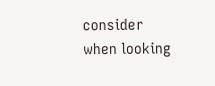consider when looking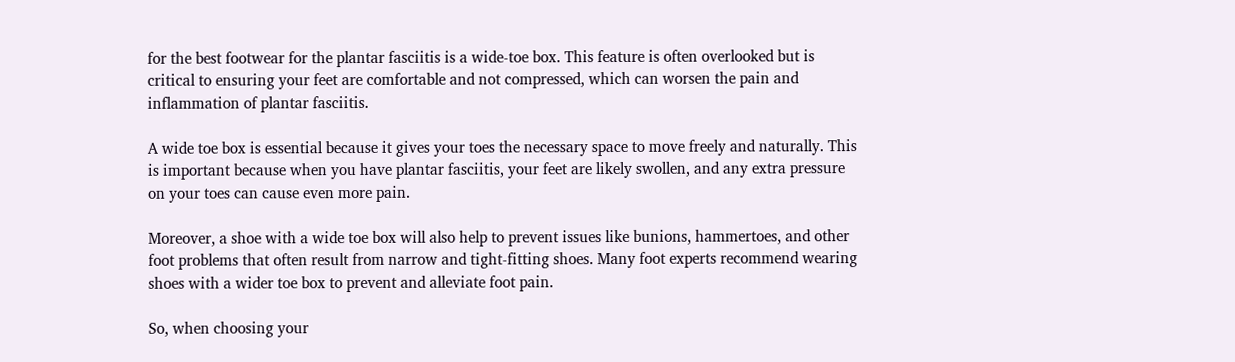for the best footwear for the plantar fasciitis is a wide-toe box. This feature is often overlooked but is critical to ensuring your feet are comfortable and not compressed, which can worsen the pain and inflammation of plantar fasciitis.

A wide toe box is essential because it gives your toes the necessary space to move freely and naturally. This is important because when you have plantar fasciitis, your feet are likely swollen, and any extra pressure on your toes can cause even more pain.

Moreover, a shoe with a wide toe box will also help to prevent issues like bunions, hammertoes, and other foot problems that often result from narrow and tight-fitting shoes. Many foot experts recommend wearing shoes with a wider toe box to prevent and alleviate foot pain.

So, when choosing your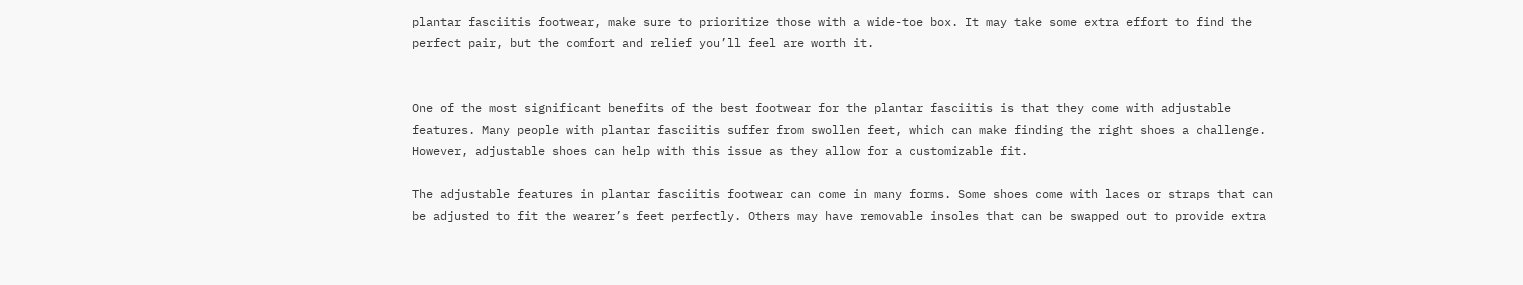plantar fasciitis footwear, make sure to prioritize those with a wide-toe box. It may take some extra effort to find the perfect pair, but the comfort and relief you’ll feel are worth it.


One of the most significant benefits of the best footwear for the plantar fasciitis is that they come with adjustable features. Many people with plantar fasciitis suffer from swollen feet, which can make finding the right shoes a challenge. However, adjustable shoes can help with this issue as they allow for a customizable fit.

The adjustable features in plantar fasciitis footwear can come in many forms. Some shoes come with laces or straps that can be adjusted to fit the wearer’s feet perfectly. Others may have removable insoles that can be swapped out to provide extra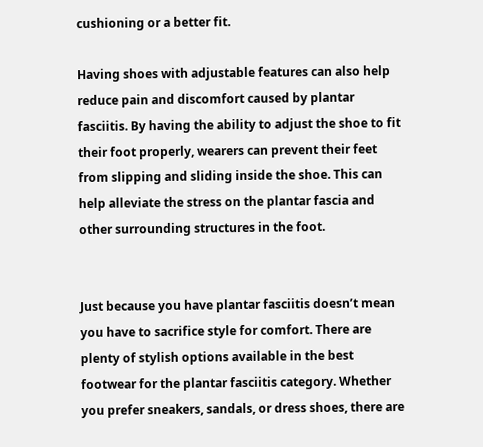cushioning or a better fit.

Having shoes with adjustable features can also help reduce pain and discomfort caused by plantar fasciitis. By having the ability to adjust the shoe to fit their foot properly, wearers can prevent their feet from slipping and sliding inside the shoe. This can help alleviate the stress on the plantar fascia and other surrounding structures in the foot.


Just because you have plantar fasciitis doesn’t mean you have to sacrifice style for comfort. There are plenty of stylish options available in the best footwear for the plantar fasciitis category. Whether you prefer sneakers, sandals, or dress shoes, there are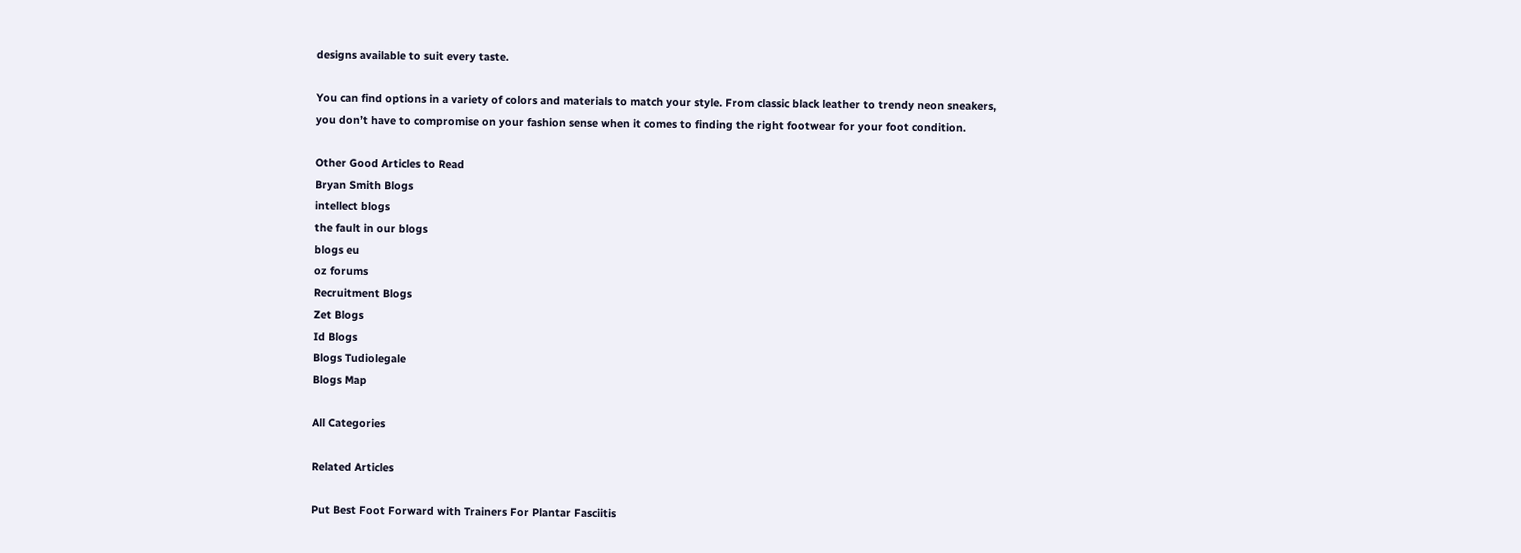designs available to suit every taste.

You can find options in a variety of colors and materials to match your style. From classic black leather to trendy neon sneakers, you don’t have to compromise on your fashion sense when it comes to finding the right footwear for your foot condition.

Other Good Articles to Read
Bryan Smith Blogs
intellect blogs
the fault in our blogs
blogs eu
oz forums
Recruitment Blogs
Zet Blogs
Id Blogs
Blogs Tudiolegale
Blogs Map

All Categories

Related Articles

Put Best Foot Forward with Trainers For Plantar Fasciitis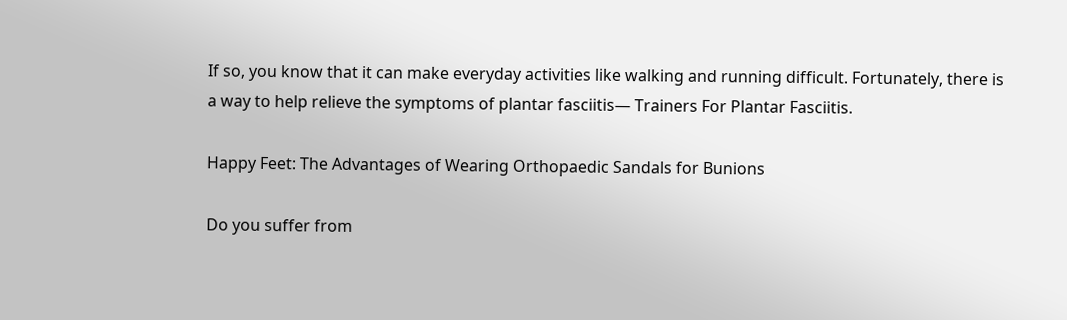If so, you know that it can make everyday activities like walking and running difficult. Fortunately, there is a way to help relieve the symptoms of plantar fasciitis— Trainers For Plantar Fasciitis.

Happy Feet: The Advantages of Wearing Orthopaedic Sandals for Bunions

Do you suffer from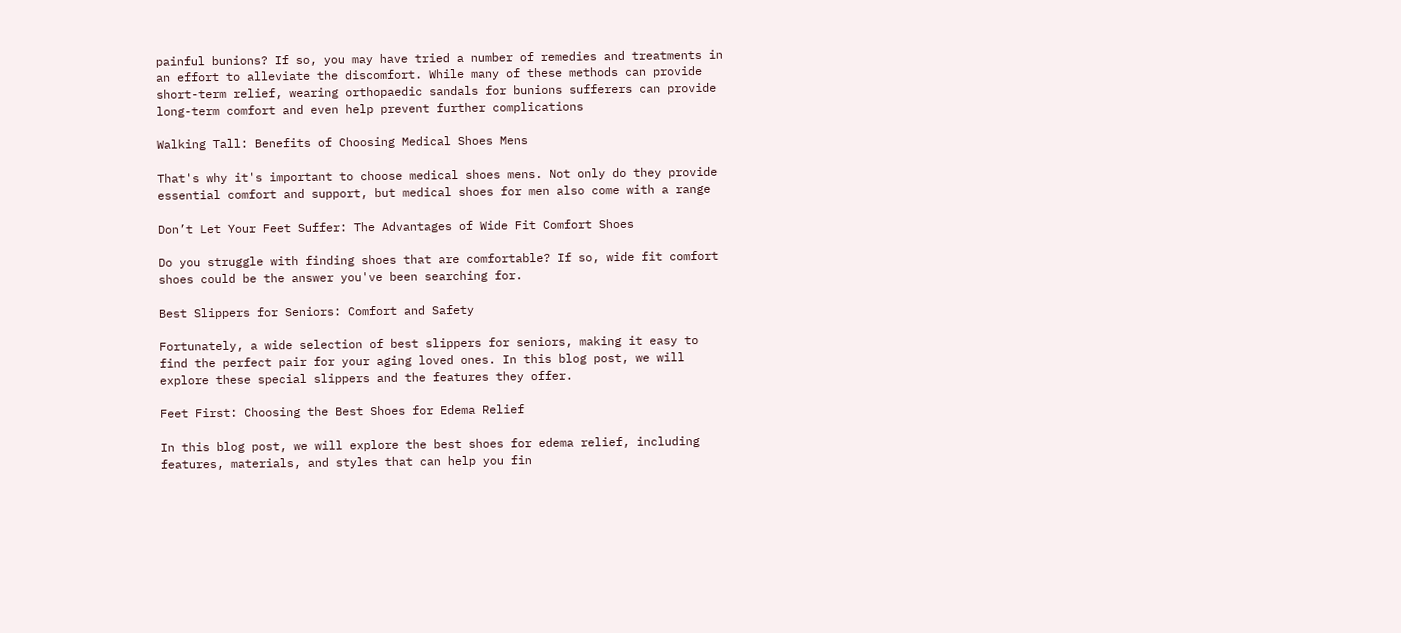painful bunions? If so, you may have tried a number of remedies and treatments in an effort to alleviate the discomfort. While many of these methods can provide short-term relief, wearing orthopaedic sandals for bunions sufferers can provide long-term comfort and even help prevent further complications

Walking Tall: Benefits of Choosing Medical Shoes Mens

That's why it's important to choose medical shoes mens. Not only do they provide essential comfort and support, but medical shoes for men also come with a range

Don’t Let Your Feet Suffer: The Advantages of Wide Fit Comfort Shoes

Do you struggle with finding shoes that are comfortable? If so, wide fit comfort shoes could be the answer you've been searching for.

Best Slippers for Seniors: Comfort and Safety

Fortunately, a wide selection of best slippers for seniors, making it easy to find the perfect pair for your aging loved ones. In this blog post, we will explore these special slippers and the features they offer.

Feet First: Choosing the Best Shoes for Edema Relief

In this blog post, we will explore the best shoes for edema relief, including features, materials, and styles that can help you fin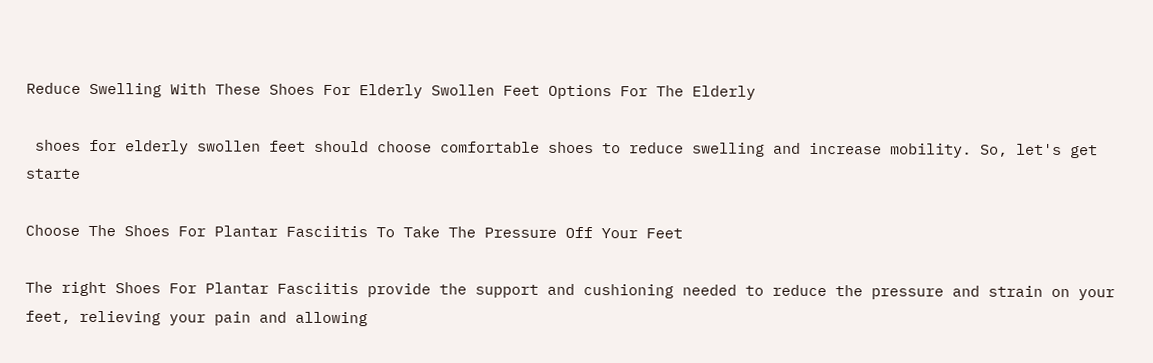Reduce Swelling With These Shoes For Elderly Swollen Feet Options For The Elderly

 shoes for elderly swollen feet should choose comfortable shoes to reduce swelling and increase mobility. So, let's get starte

Choose The Shoes For Plantar Fasciitis To Take The Pressure Off Your Feet

The right Shoes For Plantar Fasciitis provide the support and cushioning needed to reduce the pressure and strain on your feet, relieving your pain and allowing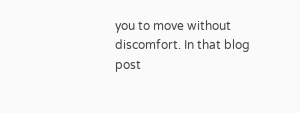you to move without discomfort. In that blog post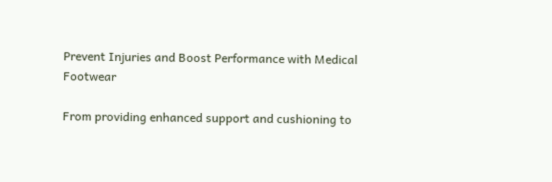Prevent Injuries and Boost Performance with Medical Footwear

From providing enhanced support and cushioning to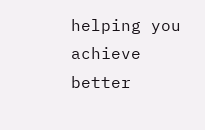helping you achieve better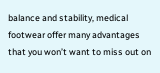balance and stability, medical footwear offer many advantages that you won’t want to miss out on